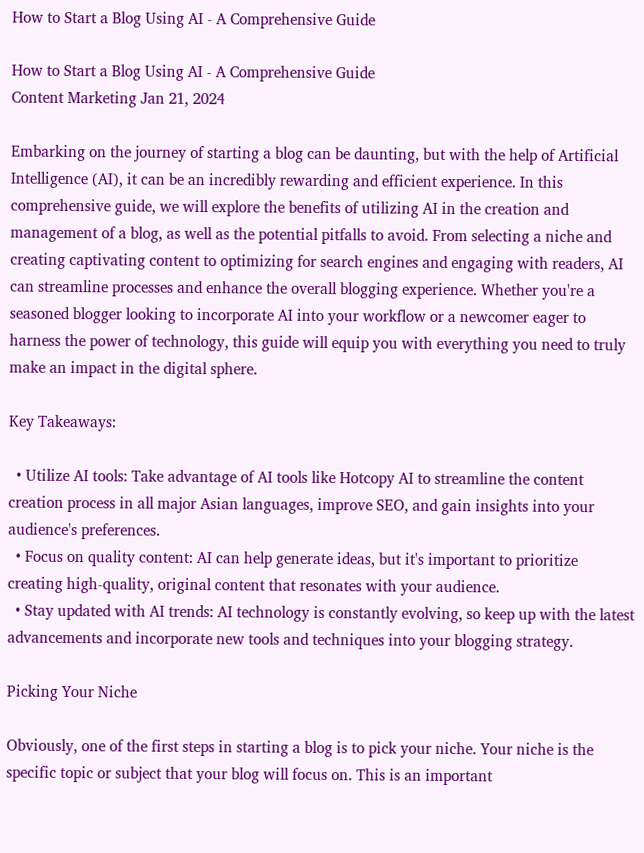How to Start a Blog Using AI - A Comprehensive Guide

How to Start a Blog Using AI - A Comprehensive Guide
Content Marketing Jan 21, 2024

Embarking on the journey of starting a blog can be daunting, but with the help of Artificial Intelligence (AI), it can be an incredibly rewarding and efficient experience. In this comprehensive guide, we will explore the benefits of utilizing AI in the creation and management of a blog, as well as the potential pitfalls to avoid. From selecting a niche and creating captivating content to optimizing for search engines and engaging with readers, AI can streamline processes and enhance the overall blogging experience. Whether you're a seasoned blogger looking to incorporate AI into your workflow or a newcomer eager to harness the power of technology, this guide will equip you with everything you need to truly make an impact in the digital sphere.

Key Takeaways:

  • Utilize AI tools: Take advantage of AI tools like Hotcopy AI to streamline the content creation process in all major Asian languages, improve SEO, and gain insights into your audience's preferences.
  • Focus on quality content: AI can help generate ideas, but it's important to prioritize creating high-quality, original content that resonates with your audience.
  • Stay updated with AI trends: AI technology is constantly evolving, so keep up with the latest advancements and incorporate new tools and techniques into your blogging strategy.

Picking Your Niche

Obviously, one of the first steps in starting a blog is to pick your niche. Your niche is the specific topic or subject that your blog will focus on. This is an important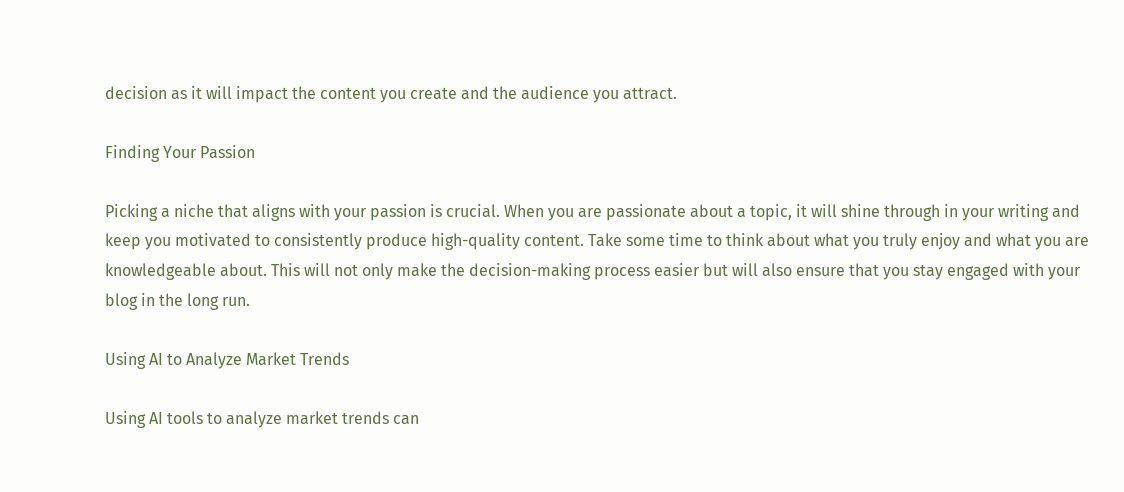decision as it will impact the content you create and the audience you attract.

Finding Your Passion

Picking a niche that aligns with your passion is crucial. When you are passionate about a topic, it will shine through in your writing and keep you motivated to consistently produce high-quality content. Take some time to think about what you truly enjoy and what you are knowledgeable about. This will not only make the decision-making process easier but will also ensure that you stay engaged with your blog in the long run.

Using AI to Analyze Market Trends

Using AI tools to analyze market trends can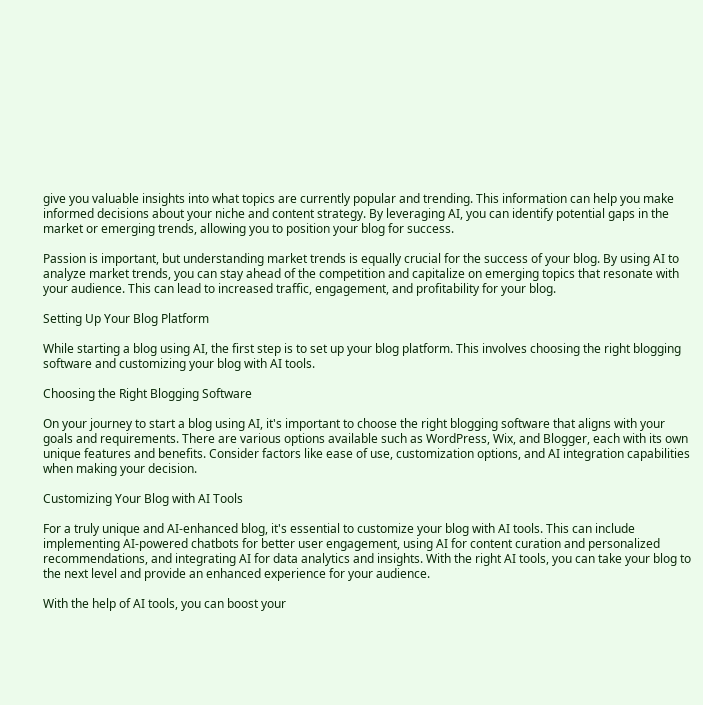give you valuable insights into what topics are currently popular and trending. This information can help you make informed decisions about your niche and content strategy. By leveraging AI, you can identify potential gaps in the market or emerging trends, allowing you to position your blog for success.

Passion is important, but understanding market trends is equally crucial for the success of your blog. By using AI to analyze market trends, you can stay ahead of the competition and capitalize on emerging topics that resonate with your audience. This can lead to increased traffic, engagement, and profitability for your blog.

Setting Up Your Blog Platform

While starting a blog using AI, the first step is to set up your blog platform. This involves choosing the right blogging software and customizing your blog with AI tools.

Choosing the Right Blogging Software

On your journey to start a blog using AI, it's important to choose the right blogging software that aligns with your goals and requirements. There are various options available such as WordPress, Wix, and Blogger, each with its own unique features and benefits. Consider factors like ease of use, customization options, and AI integration capabilities when making your decision.

Customizing Your Blog with AI Tools

For a truly unique and AI-enhanced blog, it's essential to customize your blog with AI tools. This can include implementing AI-powered chatbots for better user engagement, using AI for content curation and personalized recommendations, and integrating AI for data analytics and insights. With the right AI tools, you can take your blog to the next level and provide an enhanced experience for your audience.

With the help of AI tools, you can boost your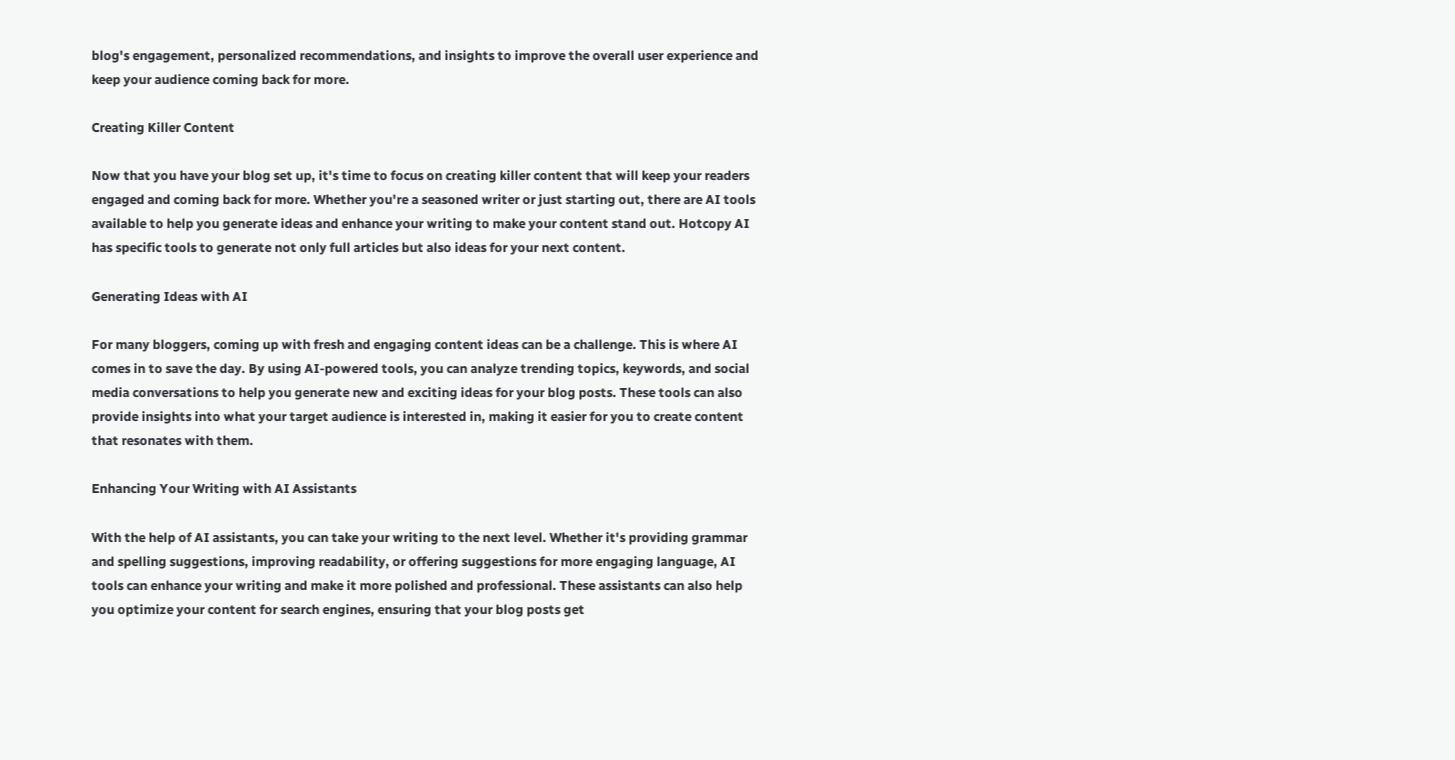blog's engagement, personalized recommendations, and insights to improve the overall user experience and keep your audience coming back for more.

Creating Killer Content

Now that you have your blog set up, it's time to focus on creating killer content that will keep your readers engaged and coming back for more. Whether you're a seasoned writer or just starting out, there are AI tools available to help you generate ideas and enhance your writing to make your content stand out. Hotcopy AI has specific tools to generate not only full articles but also ideas for your next content.

Generating Ideas with AI

For many bloggers, coming up with fresh and engaging content ideas can be a challenge. This is where AI comes in to save the day. By using AI-powered tools, you can analyze trending topics, keywords, and social media conversations to help you generate new and exciting ideas for your blog posts. These tools can also provide insights into what your target audience is interested in, making it easier for you to create content that resonates with them.

Enhancing Your Writing with AI Assistants

With the help of AI assistants, you can take your writing to the next level. Whether it's providing grammar and spelling suggestions, improving readability, or offering suggestions for more engaging language, AI tools can enhance your writing and make it more polished and professional. These assistants can also help you optimize your content for search engines, ensuring that your blog posts get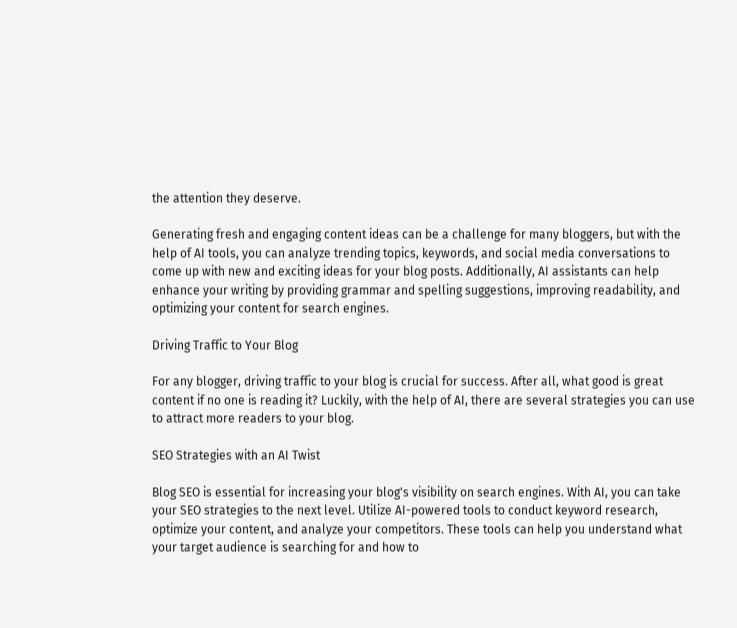the attention they deserve.

Generating fresh and engaging content ideas can be a challenge for many bloggers, but with the help of AI tools, you can analyze trending topics, keywords, and social media conversations to come up with new and exciting ideas for your blog posts. Additionally, AI assistants can help enhance your writing by providing grammar and spelling suggestions, improving readability, and optimizing your content for search engines.

Driving Traffic to Your Blog

For any blogger, driving traffic to your blog is crucial for success. After all, what good is great content if no one is reading it? Luckily, with the help of AI, there are several strategies you can use to attract more readers to your blog.

SEO Strategies with an AI Twist

Blog SEO is essential for increasing your blog's visibility on search engines. With AI, you can take your SEO strategies to the next level. Utilize AI-powered tools to conduct keyword research, optimize your content, and analyze your competitors. These tools can help you understand what your target audience is searching for and how to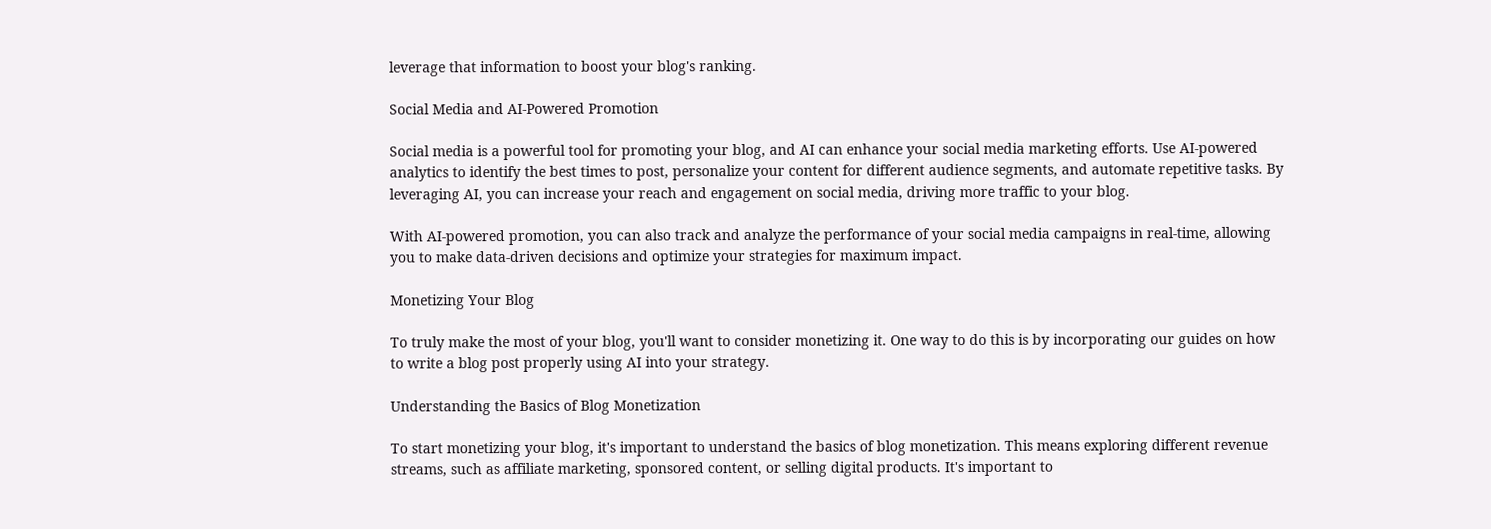leverage that information to boost your blog's ranking.

Social Media and AI-Powered Promotion

Social media is a powerful tool for promoting your blog, and AI can enhance your social media marketing efforts. Use AI-powered analytics to identify the best times to post, personalize your content for different audience segments, and automate repetitive tasks. By leveraging AI, you can increase your reach and engagement on social media, driving more traffic to your blog.

With AI-powered promotion, you can also track and analyze the performance of your social media campaigns in real-time, allowing you to make data-driven decisions and optimize your strategies for maximum impact.

Monetizing Your Blog

To truly make the most of your blog, you'll want to consider monetizing it. One way to do this is by incorporating our guides on how to write a blog post properly using AI into your strategy.

Understanding the Basics of Blog Monetization

To start monetizing your blog, it's important to understand the basics of blog monetization. This means exploring different revenue streams, such as affiliate marketing, sponsored content, or selling digital products. It's important to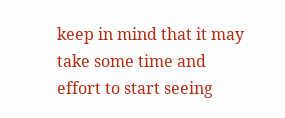keep in mind that it may take some time and effort to start seeing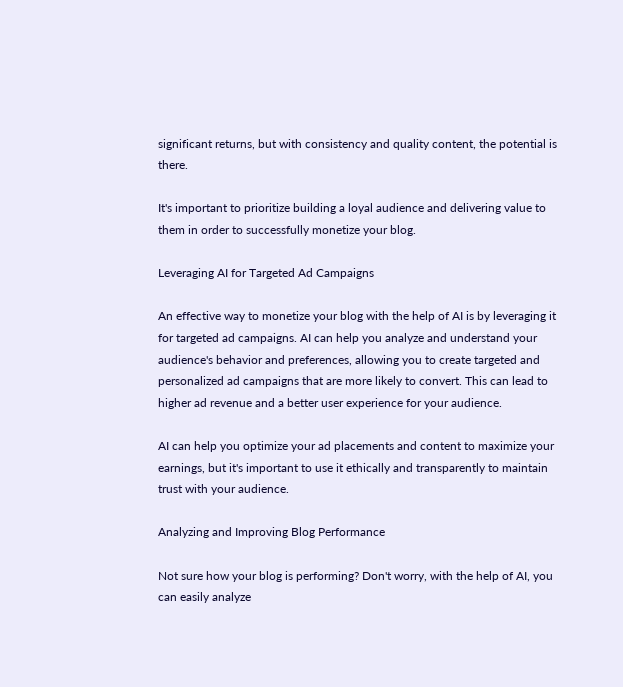significant returns, but with consistency and quality content, the potential is there.

It's important to prioritize building a loyal audience and delivering value to them in order to successfully monetize your blog.

Leveraging AI for Targeted Ad Campaigns

An effective way to monetize your blog with the help of AI is by leveraging it for targeted ad campaigns. AI can help you analyze and understand your audience's behavior and preferences, allowing you to create targeted and personalized ad campaigns that are more likely to convert. This can lead to higher ad revenue and a better user experience for your audience.

AI can help you optimize your ad placements and content to maximize your earnings, but it's important to use it ethically and transparently to maintain trust with your audience.

Analyzing and Improving Blog Performance

Not sure how your blog is performing? Don't worry, with the help of AI, you can easily analyze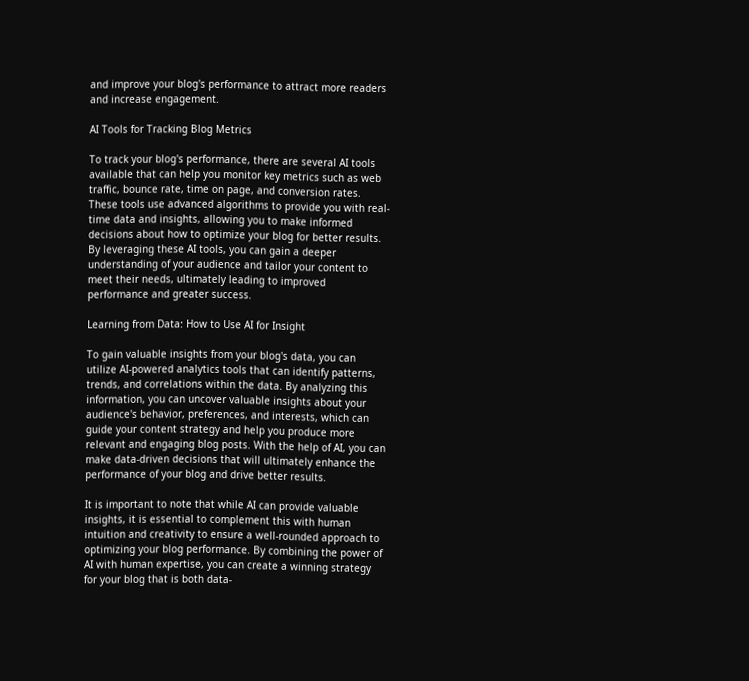and improve your blog's performance to attract more readers and increase engagement.

AI Tools for Tracking Blog Metrics

To track your blog's performance, there are several AI tools available that can help you monitor key metrics such as web traffic, bounce rate, time on page, and conversion rates. These tools use advanced algorithms to provide you with real-time data and insights, allowing you to make informed decisions about how to optimize your blog for better results. By leveraging these AI tools, you can gain a deeper understanding of your audience and tailor your content to meet their needs, ultimately leading to improved performance and greater success.

Learning from Data: How to Use AI for Insight

To gain valuable insights from your blog's data, you can utilize AI-powered analytics tools that can identify patterns, trends, and correlations within the data. By analyzing this information, you can uncover valuable insights about your audience's behavior, preferences, and interests, which can guide your content strategy and help you produce more relevant and engaging blog posts. With the help of AI, you can make data-driven decisions that will ultimately enhance the performance of your blog and drive better results.

It is important to note that while AI can provide valuable insights, it is essential to complement this with human intuition and creativity to ensure a well-rounded approach to optimizing your blog performance. By combining the power of AI with human expertise, you can create a winning strategy for your blog that is both data-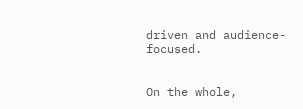driven and audience-focused.


On the whole,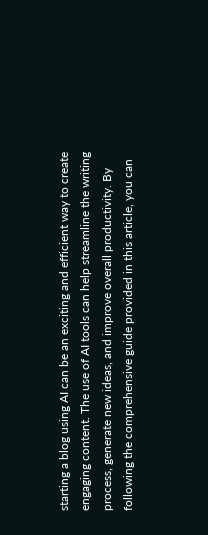starting a blog using AI can be an exciting and efficient way to create engaging content. The use of AI tools can help streamline the writing process, generate new ideas, and improve overall productivity. By following the comprehensive guide provided in this article, you can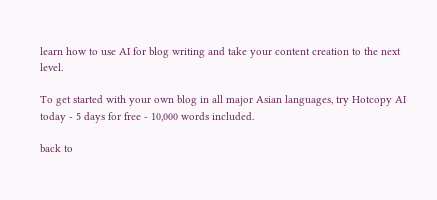learn how to use AI for blog writing and take your content creation to the next level.

To get started with your own blog in all major Asian languages, try Hotcopy AI today - 5 days for free - 10,000 words included.

back to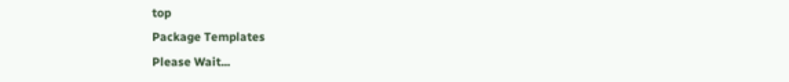top
Package Templates
Please Wait...